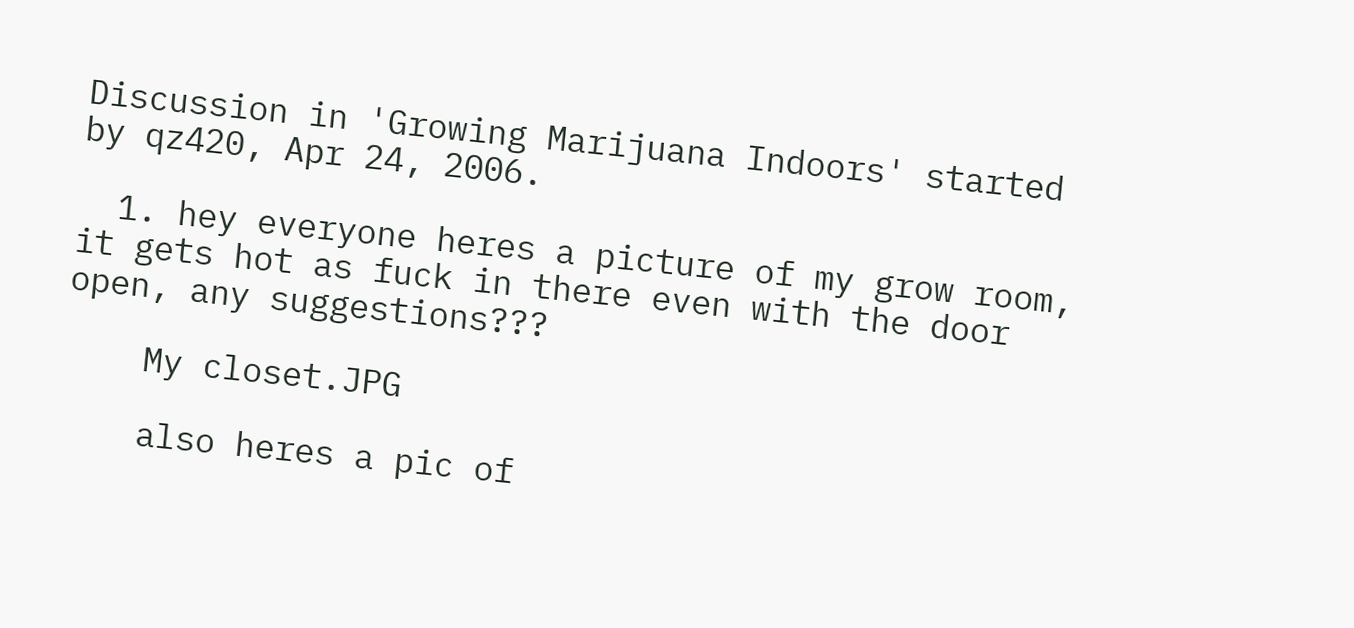Discussion in 'Growing Marijuana Indoors' started by qz420, Apr 24, 2006.

  1. hey everyone heres a picture of my grow room, it gets hot as fuck in there even with the door open, any suggestions???

    My closet.JPG

    also heres a pic of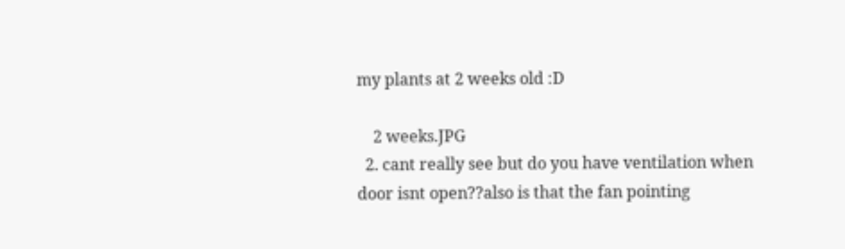my plants at 2 weeks old :D

    2 weeks.JPG
  2. cant really see but do you have ventilation when door isnt open??also is that the fan pointing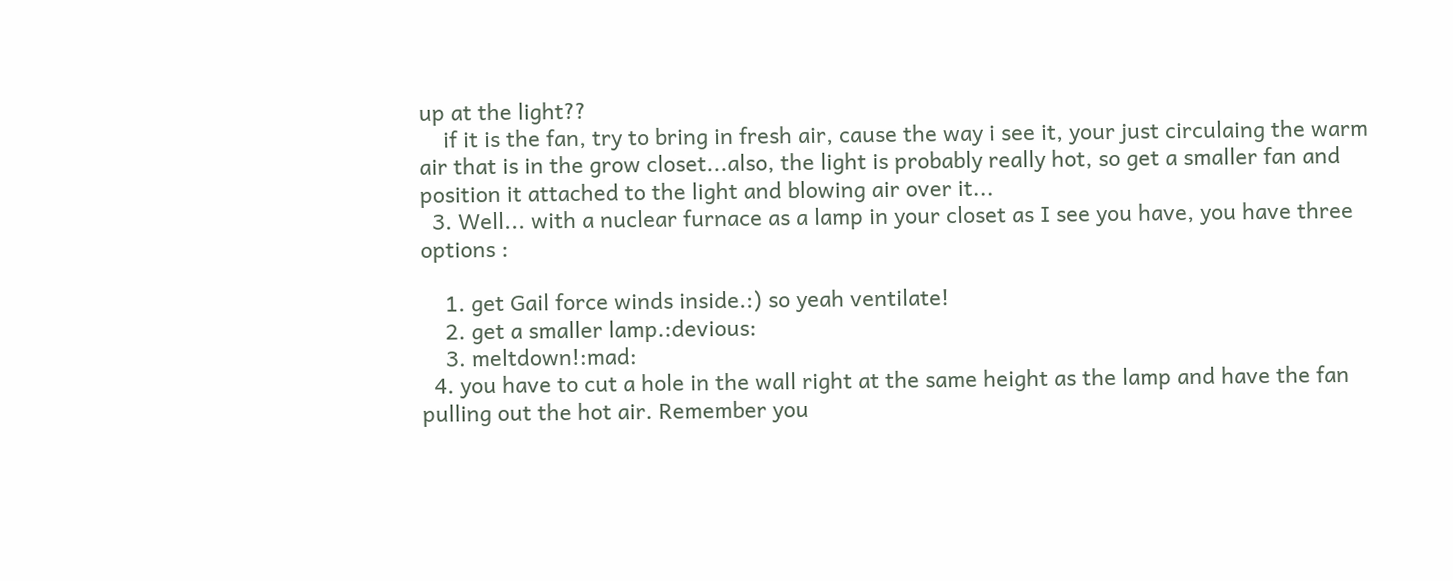up at the light??
    if it is the fan, try to bring in fresh air, cause the way i see it, your just circulaing the warm air that is in the grow closet...also, the light is probably really hot, so get a smaller fan and position it attached to the light and blowing air over it...
  3. Well... with a nuclear furnace as a lamp in your closet as I see you have, you have three options :

    1. get Gail force winds inside.:) so yeah ventilate!
    2. get a smaller lamp.:devious:
    3. meltdown!:mad:
  4. you have to cut a hole in the wall right at the same height as the lamp and have the fan pulling out the hot air. Remember you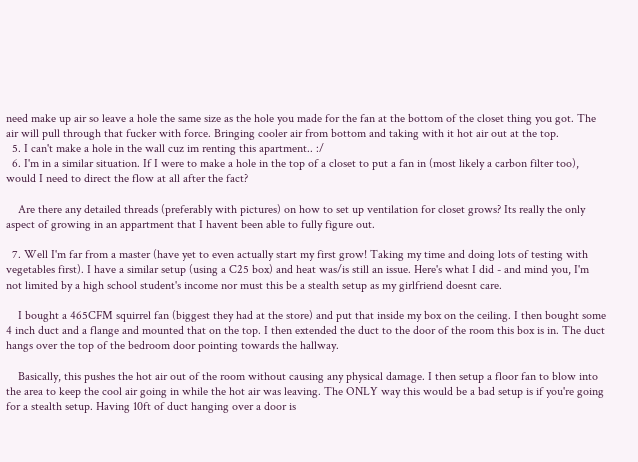need make up air so leave a hole the same size as the hole you made for the fan at the bottom of the closet thing you got. The air will pull through that fucker with force. Bringing cooler air from bottom and taking with it hot air out at the top.
  5. I can't make a hole in the wall cuz im renting this apartment.. :/
  6. I'm in a similar situation. If I were to make a hole in the top of a closet to put a fan in (most likely a carbon filter too), would I need to direct the flow at all after the fact?

    Are there any detailed threads (preferably with pictures) on how to set up ventilation for closet grows? Its really the only aspect of growing in an appartment that I havent been able to fully figure out.

  7. Well I'm far from a master (have yet to even actually start my first grow! Taking my time and doing lots of testing with vegetables first). I have a similar setup (using a C25 box) and heat was/is still an issue. Here's what I did - and mind you, I'm not limited by a high school student's income nor must this be a stealth setup as my girlfriend doesnt care.

    I bought a 465CFM squirrel fan (biggest they had at the store) and put that inside my box on the ceiling. I then bought some 4 inch duct and a flange and mounted that on the top. I then extended the duct to the door of the room this box is in. The duct hangs over the top of the bedroom door pointing towards the hallway.

    Basically, this pushes the hot air out of the room without causing any physical damage. I then setup a floor fan to blow into the area to keep the cool air going in while the hot air was leaving. The ONLY way this would be a bad setup is if you're going for a stealth setup. Having 10ft of duct hanging over a door is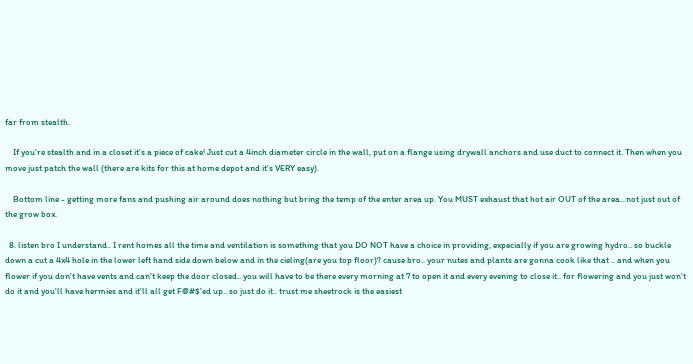far from stealth.

    If you're stealth and in a closet it's a piece of cake! Just cut a 4inch diameter circle in the wall, put on a flange using drywall anchors and use duct to connect it. Then when you move just patch the wall (there are kits for this at home depot and it's VERY easy).

    Bottom line - getting more fans and pushing air around does nothing but bring the temp of the enter area up. You MUST exhaust that hot air OUT of the area...not just out of the grow box.

  8. listen bro I understand.. I rent homes all the time and ventilation is something that you DO NOT have a choice in providing, expecially if you are growing hydro.. so buckle down a cut a 4x4 hole in the lower left hand side down below and in the cieling(are you top floor)? cause bro.. your nutes and plants are gonna cook like that .. and when you flower if you don't have vents and can't keep the door closed.. you will have to be there every morning at 7 to open it and every evening to close it.. for flowering and you just won't do it and you'll have hermies and it'll all get F@#$'ed up.. so just do it.. trust me sheetrock is the easiest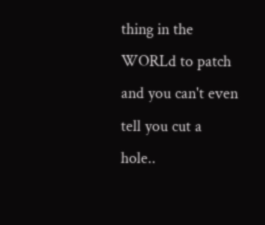thing in the WORLd to patch and you can't even tell you cut a hole..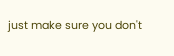just make sure you don't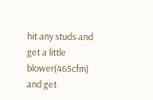hit any studs and get a little blower(465cfm) and get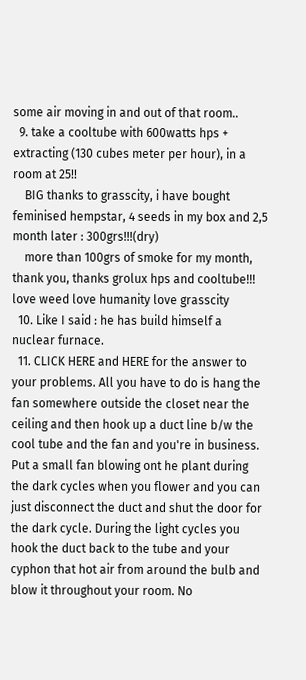some air moving in and out of that room..
  9. take a cooltube with 600watts hps + extracting (130 cubes meter per hour), in a room at 25!!
    BIG thanks to grasscity, i have bought feminised hempstar, 4 seeds in my box and 2,5 month later : 300grs!!!(dry)
    more than 100grs of smoke for my month, thank you, thanks grolux hps and cooltube!!! love weed love humanity love grasscity
  10. Like I said : he has build himself a nuclear furnace.
  11. CLICK HERE and HERE for the answer to your problems. All you have to do is hang the fan somewhere outside the closet near the ceiling and then hook up a duct line b/w the cool tube and the fan and you're in business. Put a small fan blowing ont he plant during the dark cycles when you flower and you can just disconnect the duct and shut the door for the dark cycle. During the light cycles you hook the duct back to the tube and your cyphon that hot air from around the bulb and blow it throughout your room. No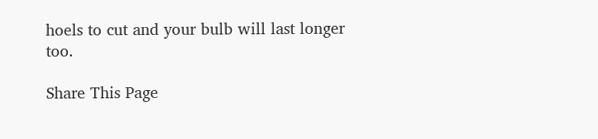hoels to cut and your bulb will last longer too.

Share This Page